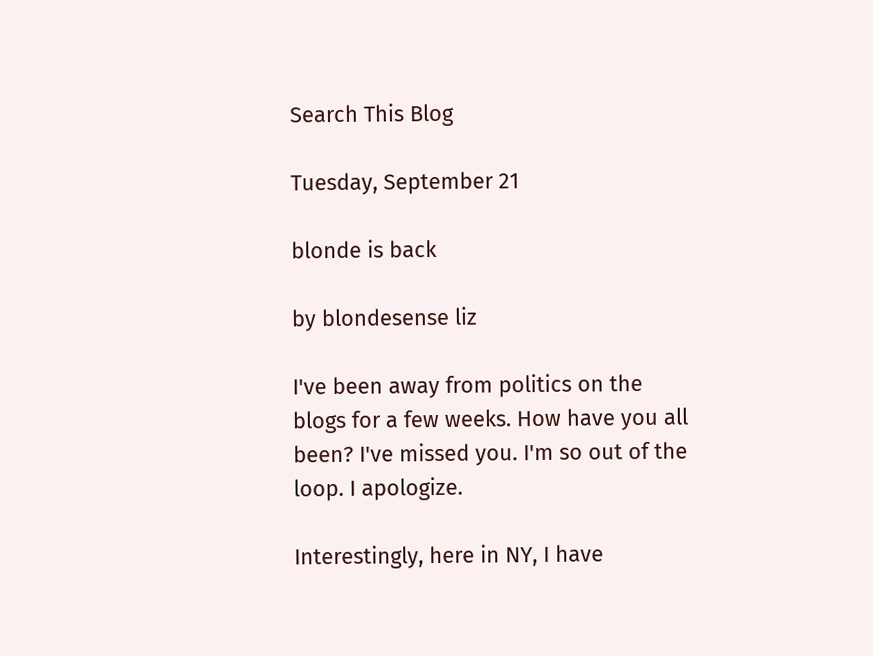Search This Blog

Tuesday, September 21

blonde is back

by blondesense liz

I've been away from politics on the blogs for a few weeks. How have you all been? I've missed you. I'm so out of the loop. I apologize.

Interestingly, here in NY, I have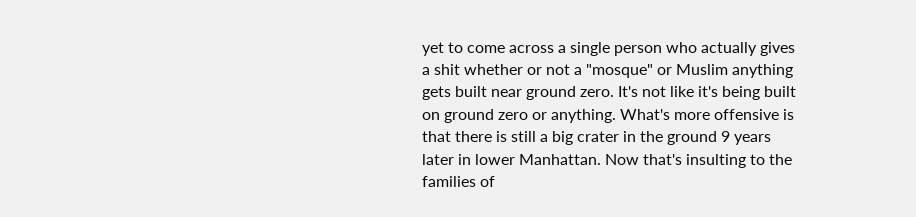yet to come across a single person who actually gives a shit whether or not a "mosque" or Muslim anything gets built near ground zero. It's not like it's being built on ground zero or anything. What's more offensive is that there is still a big crater in the ground 9 years later in lower Manhattan. Now that's insulting to the families of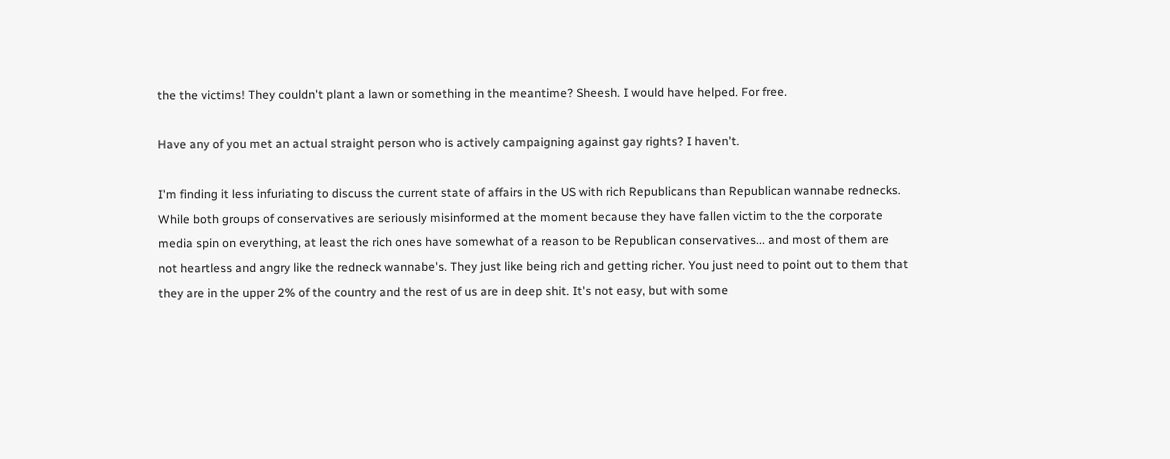the the victims! They couldn't plant a lawn or something in the meantime? Sheesh. I would have helped. For free.

Have any of you met an actual straight person who is actively campaigning against gay rights? I haven't.

I'm finding it less infuriating to discuss the current state of affairs in the US with rich Republicans than Republican wannabe rednecks. While both groups of conservatives are seriously misinformed at the moment because they have fallen victim to the the corporate media spin on everything, at least the rich ones have somewhat of a reason to be Republican conservatives... and most of them are not heartless and angry like the redneck wannabe's. They just like being rich and getting richer. You just need to point out to them that they are in the upper 2% of the country and the rest of us are in deep shit. It's not easy, but with some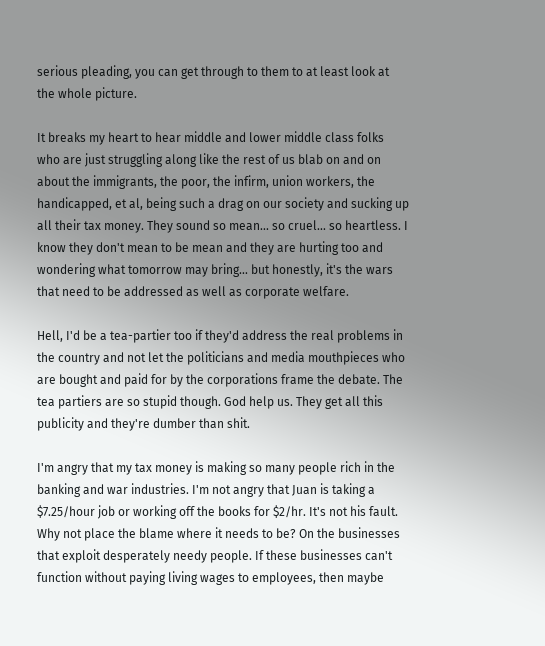serious pleading, you can get through to them to at least look at the whole picture.

It breaks my heart to hear middle and lower middle class folks who are just struggling along like the rest of us blab on and on about the immigrants, the poor, the infirm, union workers, the handicapped, et al, being such a drag on our society and sucking up all their tax money. They sound so mean... so cruel... so heartless. I know they don't mean to be mean and they are hurting too and wondering what tomorrow may bring... but honestly, it's the wars that need to be addressed as well as corporate welfare.

Hell, I'd be a tea-partier too if they'd address the real problems in the country and not let the politicians and media mouthpieces who are bought and paid for by the corporations frame the debate. The tea partiers are so stupid though. God help us. They get all this publicity and they're dumber than shit.

I'm angry that my tax money is making so many people rich in the banking and war industries. I'm not angry that Juan is taking a $7.25/hour job or working off the books for $2/hr. It's not his fault. Why not place the blame where it needs to be? On the businesses that exploit desperately needy people. If these businesses can't function without paying living wages to employees, then maybe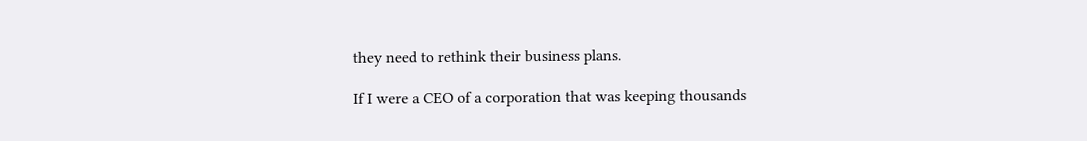they need to rethink their business plans.

If I were a CEO of a corporation that was keeping thousands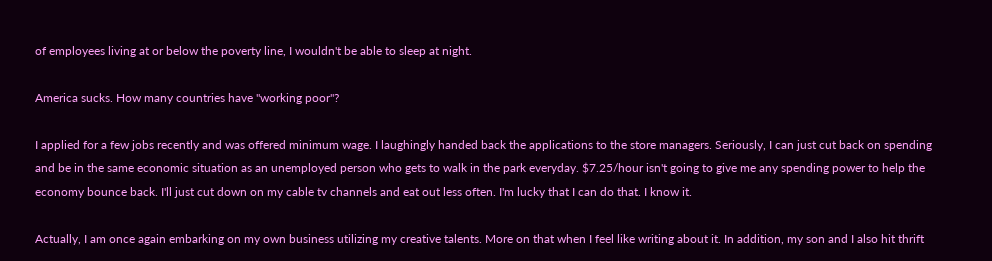of employees living at or below the poverty line, I wouldn't be able to sleep at night.

America sucks. How many countries have "working poor"?

I applied for a few jobs recently and was offered minimum wage. I laughingly handed back the applications to the store managers. Seriously, I can just cut back on spending and be in the same economic situation as an unemployed person who gets to walk in the park everyday. $7.25/hour isn't going to give me any spending power to help the economy bounce back. I'll just cut down on my cable tv channels and eat out less often. I'm lucky that I can do that. I know it.

Actually, I am once again embarking on my own business utilizing my creative talents. More on that when I feel like writing about it. In addition, my son and I also hit thrift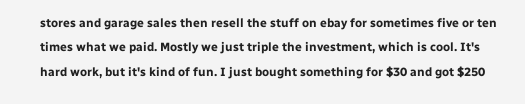stores and garage sales then resell the stuff on ebay for sometimes five or ten times what we paid. Mostly we just triple the investment, which is cool. It's hard work, but it's kind of fun. I just bought something for $30 and got $250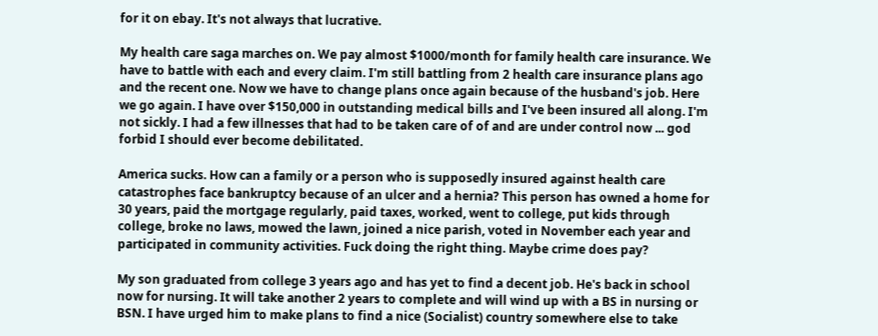for it on ebay. It's not always that lucrative.

My health care saga marches on. We pay almost $1000/month for family health care insurance. We have to battle with each and every claim. I'm still battling from 2 health care insurance plans ago and the recent one. Now we have to change plans once again because of the husband's job. Here we go again. I have over $150,000 in outstanding medical bills and I've been insured all along. I'm not sickly. I had a few illnesses that had to be taken care of of and are under control now ... god forbid I should ever become debilitated.

America sucks. How can a family or a person who is supposedly insured against health care catastrophes face bankruptcy because of an ulcer and a hernia? This person has owned a home for 30 years, paid the mortgage regularly, paid taxes, worked, went to college, put kids through college, broke no laws, mowed the lawn, joined a nice parish, voted in November each year and participated in community activities. Fuck doing the right thing. Maybe crime does pay?

My son graduated from college 3 years ago and has yet to find a decent job. He's back in school now for nursing. It will take another 2 years to complete and will wind up with a BS in nursing or BSN. I have urged him to make plans to find a nice (Socialist) country somewhere else to take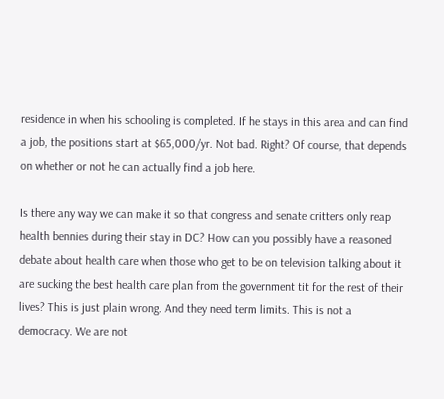residence in when his schooling is completed. If he stays in this area and can find a job, the positions start at $65,000/yr. Not bad. Right? Of course, that depends on whether or not he can actually find a job here.

Is there any way we can make it so that congress and senate critters only reap health bennies during their stay in DC? How can you possibly have a reasoned debate about health care when those who get to be on television talking about it are sucking the best health care plan from the government tit for the rest of their lives? This is just plain wrong. And they need term limits. This is not a democracy. We are not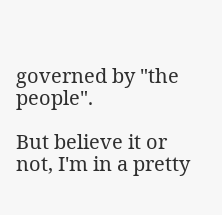governed by "the people".

But believe it or not, I'm in a pretty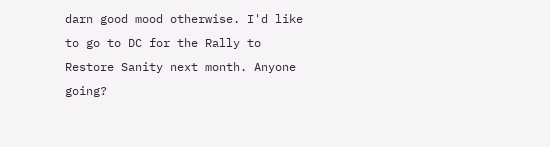darn good mood otherwise. I'd like to go to DC for the Rally to Restore Sanity next month. Anyone going?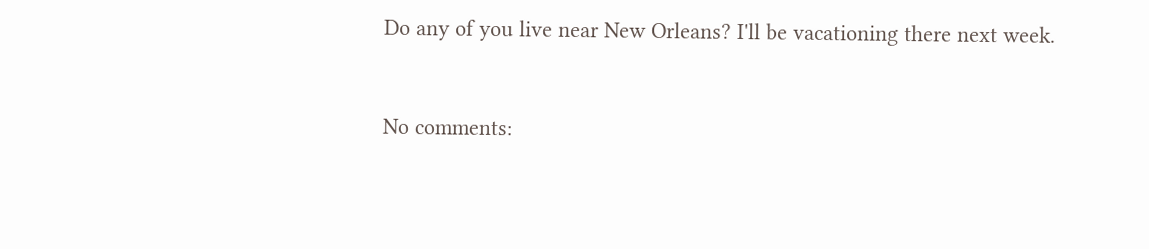Do any of you live near New Orleans? I'll be vacationing there next week.


No comments: